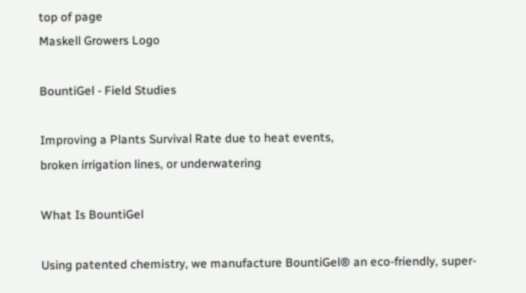top of page
Maskell Growers Logo

BountiGel - Field Studies

Improving a Plants Survival Rate due to heat events,
broken irrigation lines, or underwatering

What Is BountiGel

Using patented chemistry, we manufacture BountiGel® an eco-friendly, super-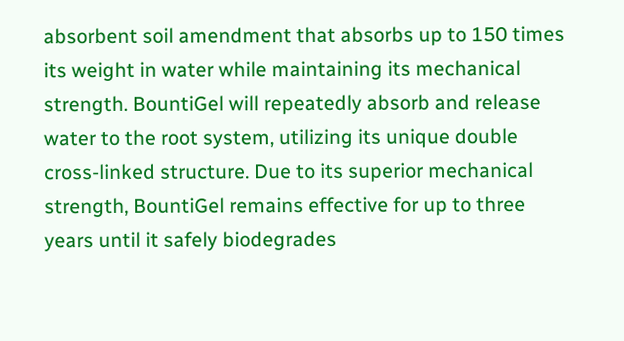absorbent soil amendment that absorbs up to 150 times its weight in water while maintaining its mechanical strength. BountiGel will repeatedly absorb and release water to the root system, utilizing its unique double cross-linked structure. Due to its superior mechanical strength, BountiGel remains effective for up to three years until it safely biodegrades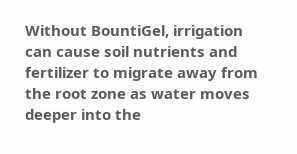Without BountiGel, irrigation can cause soil nutrients and fertilizer to migrate away from the root zone as water moves deeper into the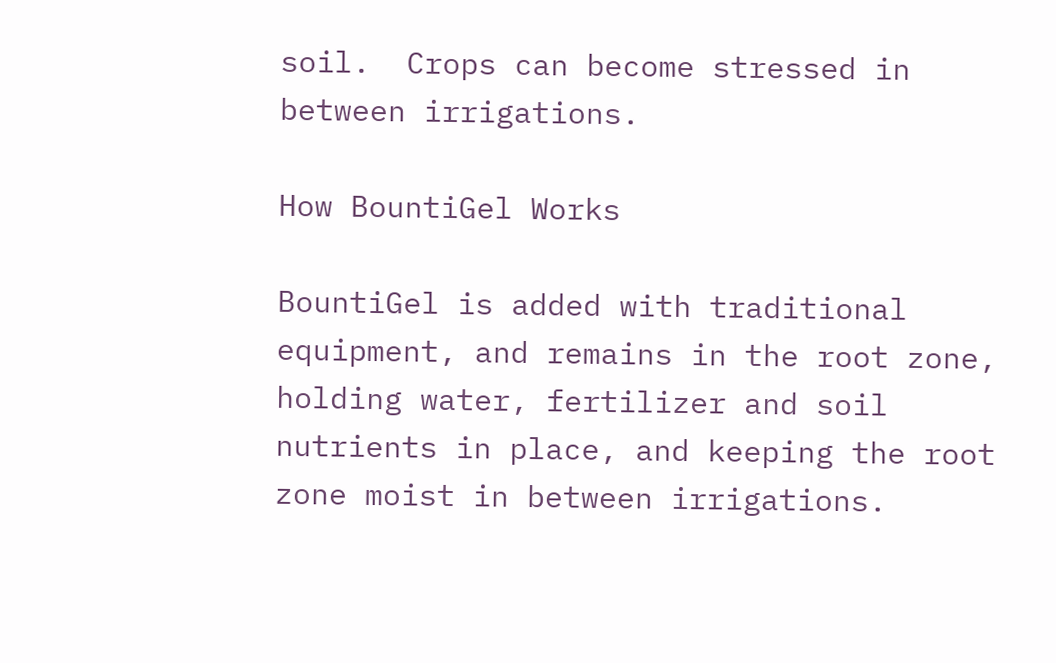soil.  Crops can become stressed in between irrigations.

How BountiGel Works

BountiGel is added with traditional equipment, and remains in the root zone, holding water, fertilizer and soil nutrients in place, and keeping the root zone moist in between irrigations.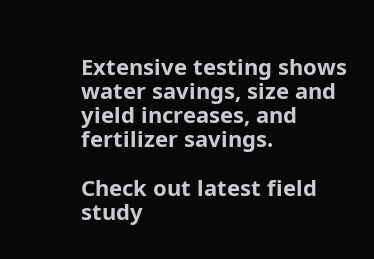Extensive testing shows water savings, size and yield increases, and fertilizer savings.

Check out latest field study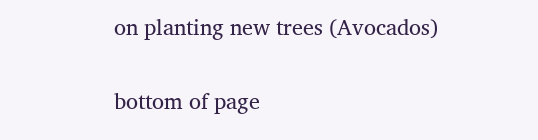on planting new trees (Avocados)

bottom of page